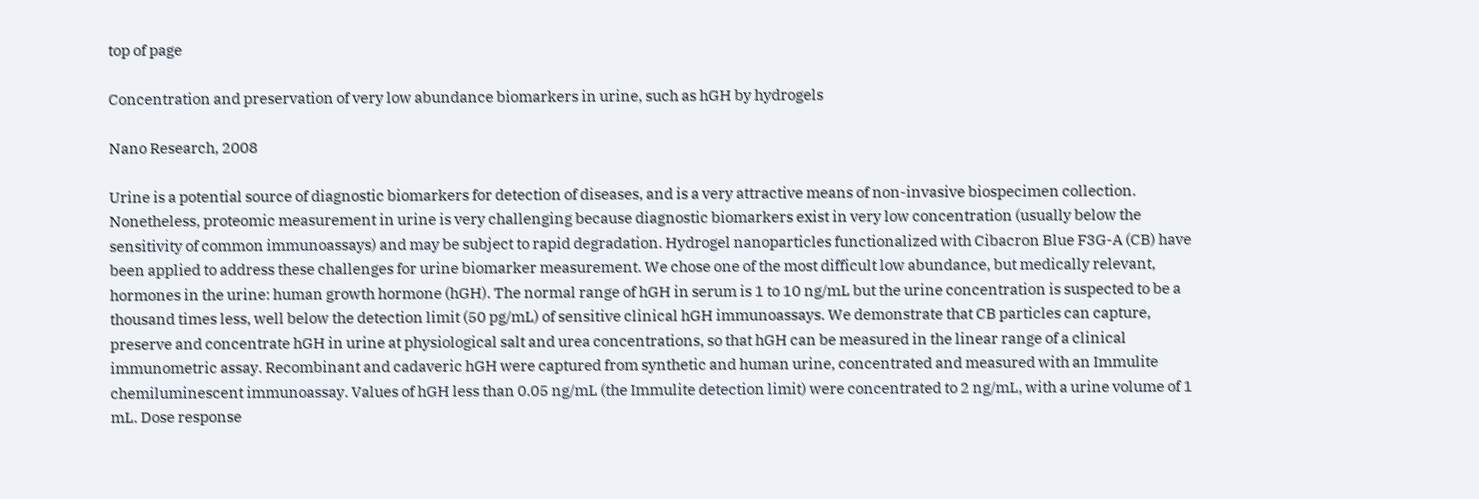top of page

Concentration and preservation of very low abundance biomarkers in urine, such as hGH by hydrogels

Nano Research, 2008

Urine is a potential source of diagnostic biomarkers for detection of diseases, and is a very attractive means of non-invasive biospecimen collection. Nonetheless, proteomic measurement in urine is very challenging because diagnostic biomarkers exist in very low concentration (usually below the sensitivity of common immunoassays) and may be subject to rapid degradation. Hydrogel nanoparticles functionalized with Cibacron Blue F3G-A (CB) have been applied to address these challenges for urine biomarker measurement. We chose one of the most difficult low abundance, but medically relevant, hormones in the urine: human growth hormone (hGH). The normal range of hGH in serum is 1 to 10 ng/mL but the urine concentration is suspected to be a thousand times less, well below the detection limit (50 pg/mL) of sensitive clinical hGH immunoassays. We demonstrate that CB particles can capture, preserve and concentrate hGH in urine at physiological salt and urea concentrations, so that hGH can be measured in the linear range of a clinical immunometric assay. Recombinant and cadaveric hGH were captured from synthetic and human urine, concentrated and measured with an Immulite chemiluminescent immunoassay. Values of hGH less than 0.05 ng/mL (the Immulite detection limit) were concentrated to 2 ng/mL, with a urine volume of 1 mL. Dose response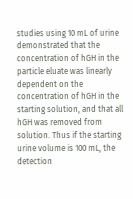studies using 10 mL of urine demonstrated that the concentration of hGH in the particle eluate was linearly dependent on the concentration of hGH in the starting solution, and that all hGH was removed from solution. Thus if the starting urine volume is 100 mL, the detection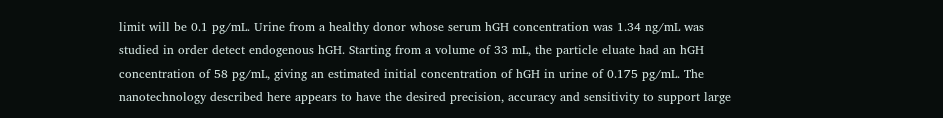limit will be 0.1 pg/mL. Urine from a healthy donor whose serum hGH concentration was 1.34 ng/mL was studied in order detect endogenous hGH. Starting from a volume of 33 mL, the particle eluate had an hGH concentration of 58 pg/mL, giving an estimated initial concentration of hGH in urine of 0.175 pg/mL. The nanotechnology described here appears to have the desired precision, accuracy and sensitivity to support large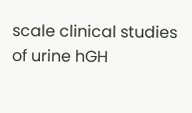scale clinical studies of urine hGH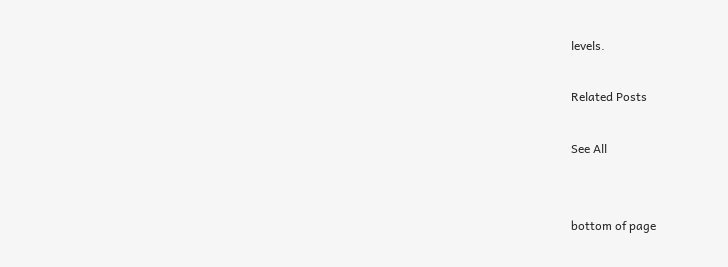levels.

Related Posts

See All


bottom of page